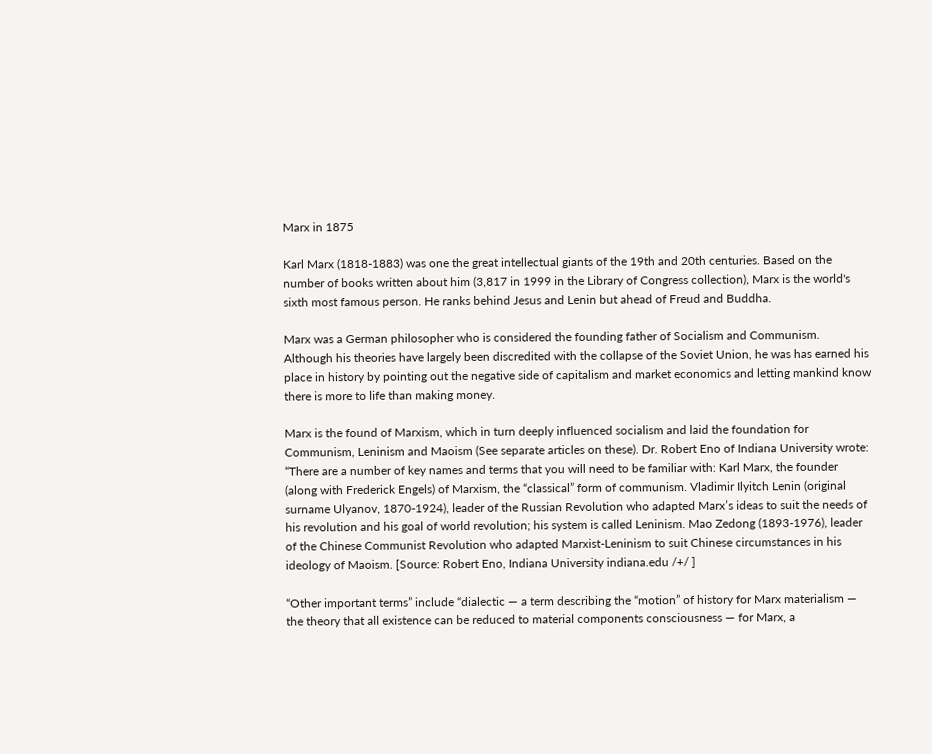Marx in 1875

Karl Marx (1818-1883) was one the great intellectual giants of the 19th and 20th centuries. Based on the number of books written about him (3,817 in 1999 in the Library of Congress collection), Marx is the world's sixth most famous person. He ranks behind Jesus and Lenin but ahead of Freud and Buddha.

Marx was a German philosopher who is considered the founding father of Socialism and Communism. Although his theories have largely been discredited with the collapse of the Soviet Union, he was has earned his place in history by pointing out the negative side of capitalism and market economics and letting mankind know there is more to life than making money.

Marx is the found of Marxism, which in turn deeply influenced socialism and laid the foundation for Communism, Leninism and Maoism (See separate articles on these). Dr. Robert Eno of Indiana University wrote: “There are a number of key names and terms that you will need to be familiar with: Karl Marx, the founder (along with Frederick Engels) of Marxism, the “classical” form of communism. Vladimir Ilyitch Lenin (original surname Ulyanov, 1870-1924), leader of the Russian Revolution who adapted Marx’s ideas to suit the needs of his revolution and his goal of world revolution; his system is called Leninism. Mao Zedong (1893-1976), leader of the Chinese Communist Revolution who adapted Marxist-Leninism to suit Chinese circumstances in his ideology of Maoism. [Source: Robert Eno, Indiana University indiana.edu /+/ ]

“Other important terms” include “dialectic — a term describing the “motion” of history for Marx materialism — the theory that all existence can be reduced to material components consciousness — for Marx, a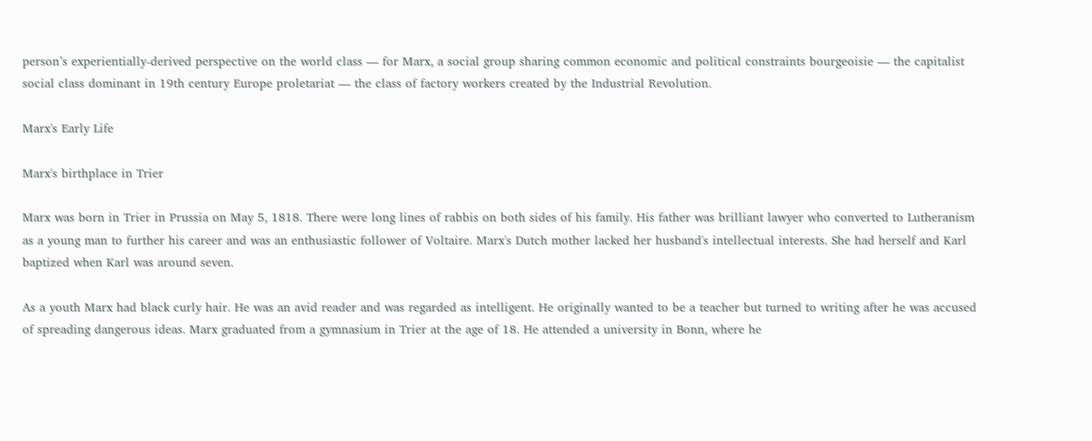person’s experientially-derived perspective on the world class — for Marx, a social group sharing common economic and political constraints bourgeoisie — the capitalist social class dominant in 19th century Europe proletariat — the class of factory workers created by the Industrial Revolution.

Marx's Early Life

Marx's birthplace in Trier

Marx was born in Trier in Prussia on May 5, 1818. There were long lines of rabbis on both sides of his family. His father was brilliant lawyer who converted to Lutheranism as a young man to further his career and was an enthusiastic follower of Voltaire. Marx's Dutch mother lacked her husband's intellectual interests. She had herself and Karl baptized when Karl was around seven.

As a youth Marx had black curly hair. He was an avid reader and was regarded as intelligent. He originally wanted to be a teacher but turned to writing after he was accused of spreading dangerous ideas. Marx graduated from a gymnasium in Trier at the age of 18. He attended a university in Bonn, where he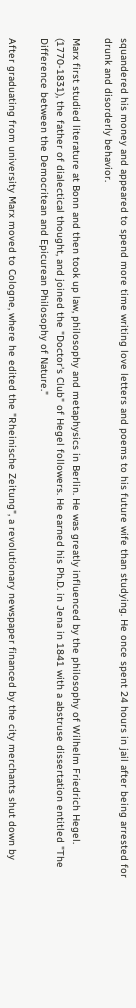squandered his money and appeared to spend more time writing love letters and poems to his future wife than studying. He once spent 24 hours in jail after being arrested for drunk and disorderly behavior.

Marx first studied literature at Bonn and then took up law, philosophy and metaphysics in Berlin. He was greatly influenced by the philosophy of Wilhelm Friedrich Hegel. (1770-1831), the father of dialectical thought, and joined the "Doctor's Club" of Hegel followers. He earned his Ph.D. in Jena in 1841 with a abstruse dissertation entitled "The Difference between the Democritean and Epicurean Philosophy of Nature."

After graduating from university Marx moved to Cologne, where he edited the "Rheinische Zeitung", a revolutionary newspaper financed by the city merchants shut down by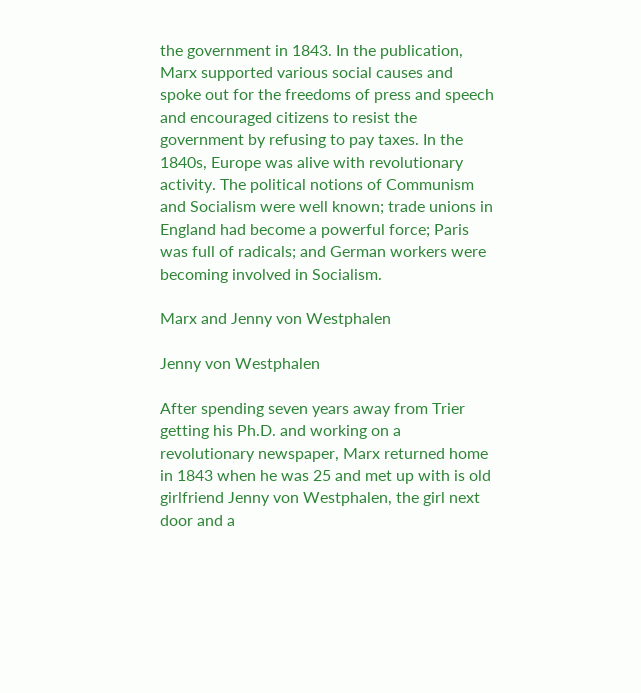the government in 1843. In the publication, Marx supported various social causes and spoke out for the freedoms of press and speech and encouraged citizens to resist the government by refusing to pay taxes. In the 1840s, Europe was alive with revolutionary activity. The political notions of Communism and Socialism were well known; trade unions in England had become a powerful force; Paris was full of radicals; and German workers were becoming involved in Socialism.

Marx and Jenny von Westphalen

Jenny von Westphalen

After spending seven years away from Trier getting his Ph.D. and working on a revolutionary newspaper, Marx returned home in 1843 when he was 25 and met up with is old girlfriend Jenny von Westphalen, the girl next door and a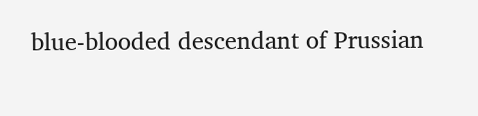blue-blooded descendant of Prussian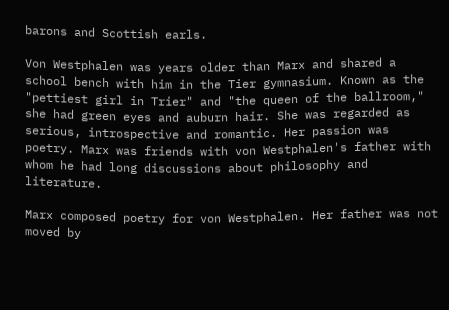barons and Scottish earls.

Von Westphalen was years older than Marx and shared a school bench with him in the Tier gymnasium. Known as the "pettiest girl in Trier" and "the queen of the ballroom," she had green eyes and auburn hair. She was regarded as serious, introspective and romantic. Her passion was poetry. Marx was friends with von Westphalen's father with whom he had long discussions about philosophy and literature.

Marx composed poetry for von Westphalen. Her father was not moved by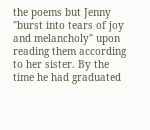the poems but Jenny "burst into tears of joy and melancholy" upon reading them according to her sister. By the time he had graduated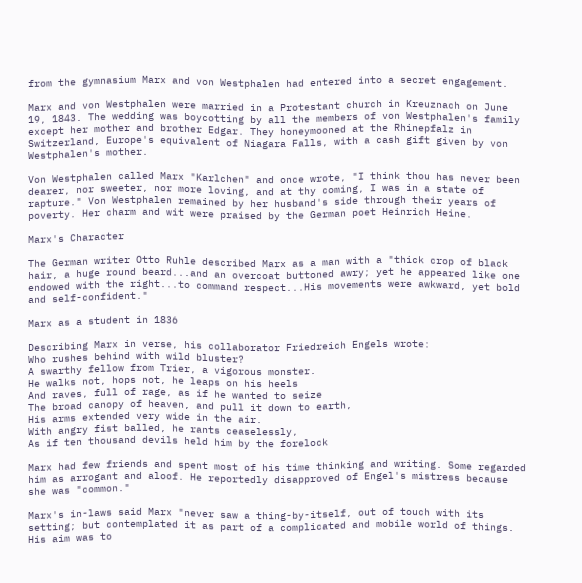from the gymnasium Marx and von Westphalen had entered into a secret engagement.

Marx and von Westphalen were married in a Protestant church in Kreuznach on June 19, 1843. The wedding was boycotting by all the members of von Westphalen's family except her mother and brother Edgar. They honeymooned at the Rhinepfalz in Switzerland, Europe's equivalent of Niagara Falls, with a cash gift given by von Westphalen's mother.

Von Westphalen called Marx "Karlchen" and once wrote, "I think thou has never been dearer, nor sweeter, nor more loving, and at thy coming, I was in a state of rapture." Von Westphalen remained by her husband's side through their years of poverty. Her charm and wit were praised by the German poet Heinrich Heine.

Marx's Character

The German writer Otto Ruhle described Marx as a man with a "thick crop of black hair, a huge round beard...and an overcoat buttoned awry; yet he appeared like one endowed with the right...to command respect...His movements were awkward, yet bold and self-confident."

Marx as a student in 1836

Describing Marx in verse, his collaborator Friedreich Engels wrote:
Who rushes behind with wild bluster?
A swarthy fellow from Trier, a vigorous monster.
He walks not, hops not, he leaps on his heels
And raves, full of rage, as if he wanted to seize
The broad canopy of heaven, and pull it down to earth,
His arms extended very wide in the air.
With angry fist balled, he rants ceaselessly,
As if ten thousand devils held him by the forelock

Marx had few friends and spent most of his time thinking and writing. Some regarded him as arrogant and aloof. He reportedly disapproved of Engel's mistress because she was "common."

Marx's in-laws said Marx "never saw a thing-by-itself, out of touch with its setting; but contemplated it as part of a complicated and mobile world of things. His aim was to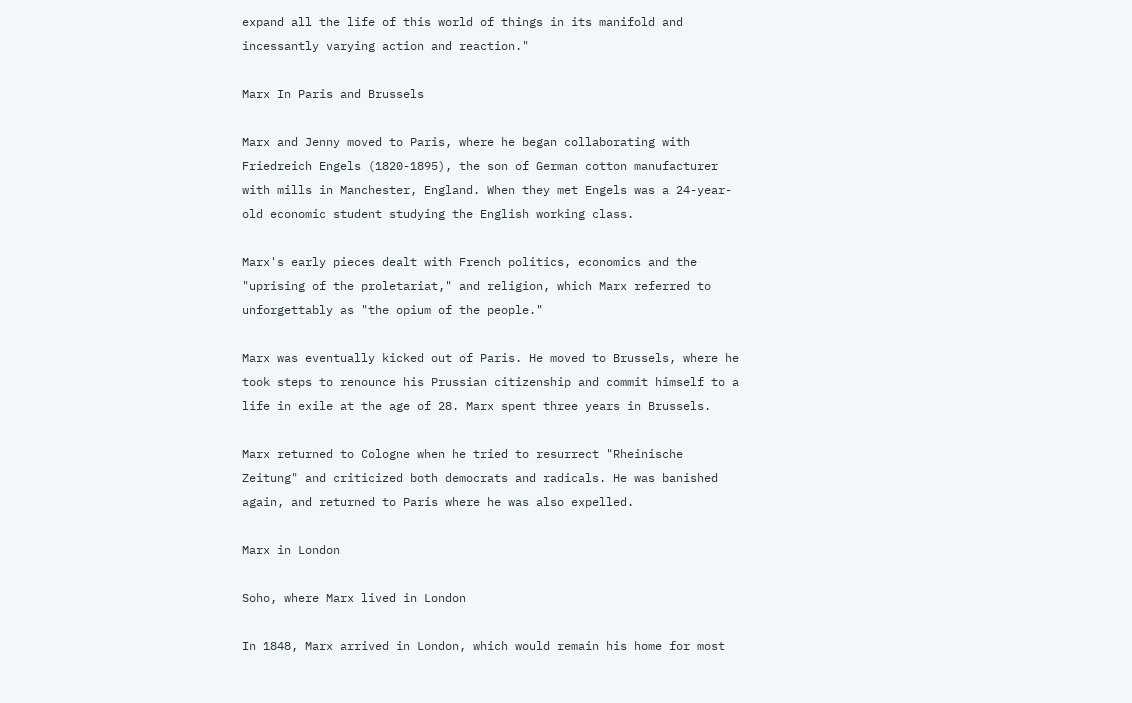expand all the life of this world of things in its manifold and incessantly varying action and reaction."

Marx In Paris and Brussels

Marx and Jenny moved to Paris, where he began collaborating with Friedreich Engels (1820-1895), the son of German cotton manufacturer with mills in Manchester, England. When they met Engels was a 24-year-old economic student studying the English working class.

Marx's early pieces dealt with French politics, economics and the "uprising of the proletariat," and religion, which Marx referred to unforgettably as "the opium of the people."

Marx was eventually kicked out of Paris. He moved to Brussels, where he took steps to renounce his Prussian citizenship and commit himself to a life in exile at the age of 28. Marx spent three years in Brussels.

Marx returned to Cologne when he tried to resurrect "Rheinische Zeitung" and criticized both democrats and radicals. He was banished again, and returned to Paris where he was also expelled.

Marx in London

Soho, where Marx lived in London

In 1848, Marx arrived in London, which would remain his home for most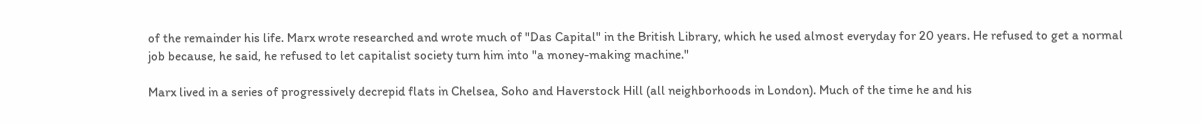of the remainder his life. Marx wrote researched and wrote much of "Das Capital" in the British Library, which he used almost everyday for 20 years. He refused to get a normal job because, he said, he refused to let capitalist society turn him into "a money-making machine."

Marx lived in a series of progressively decrepid flats in Chelsea, Soho and Haverstock Hill (all neighborhoods in London). Much of the time he and his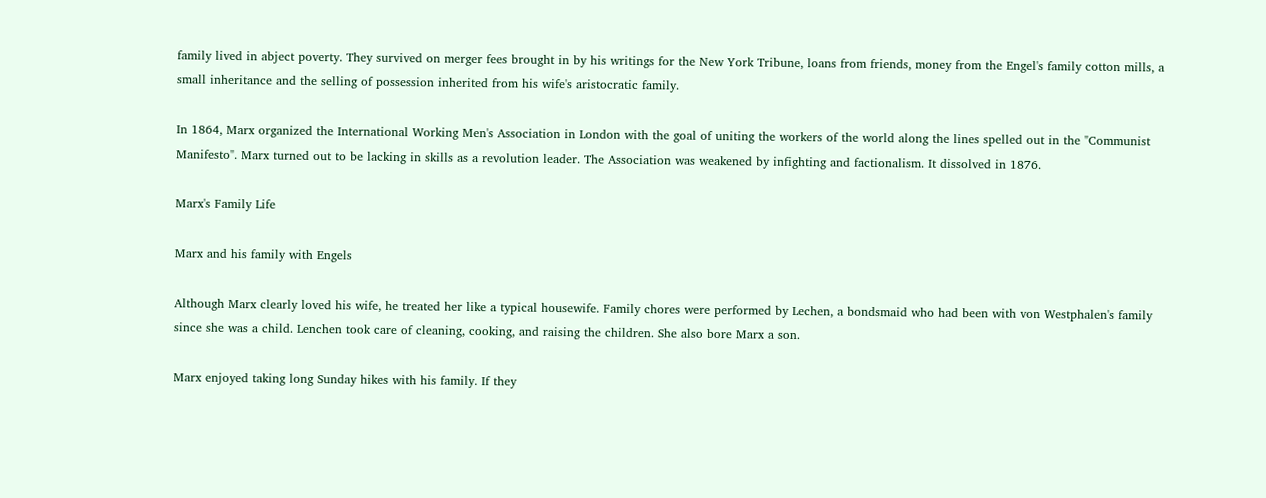family lived in abject poverty. They survived on merger fees brought in by his writings for the New York Tribune, loans from friends, money from the Engel's family cotton mills, a small inheritance and the selling of possession inherited from his wife's aristocratic family.

In 1864, Marx organized the International Working Men's Association in London with the goal of uniting the workers of the world along the lines spelled out in the "Communist Manifesto". Marx turned out to be lacking in skills as a revolution leader. The Association was weakened by infighting and factionalism. It dissolved in 1876.

Marx's Family Life

Marx and his family with Engels

Although Marx clearly loved his wife, he treated her like a typical housewife. Family chores were performed by Lechen, a bondsmaid who had been with von Westphalen's family since she was a child. Lenchen took care of cleaning, cooking, and raising the children. She also bore Marx a son.

Marx enjoyed taking long Sunday hikes with his family. If they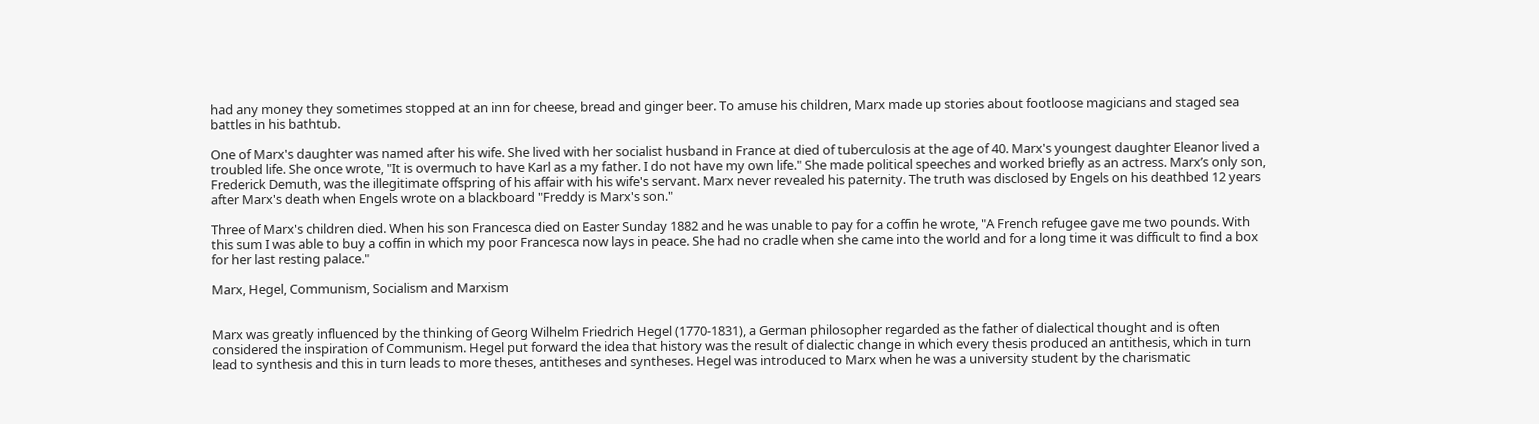had any money they sometimes stopped at an inn for cheese, bread and ginger beer. To amuse his children, Marx made up stories about footloose magicians and staged sea battles in his bathtub.

One of Marx's daughter was named after his wife. She lived with her socialist husband in France at died of tuberculosis at the age of 40. Marx's youngest daughter Eleanor lived a troubled life. She once wrote, "It is overmuch to have Karl as a my father. I do not have my own life." She made political speeches and worked briefly as an actress. Marx’s only son, Frederick Demuth, was the illegitimate offspring of his affair with his wife's servant. Marx never revealed his paternity. The truth was disclosed by Engels on his deathbed 12 years after Marx's death when Engels wrote on a blackboard "Freddy is Marx's son."

Three of Marx's children died. When his son Francesca died on Easter Sunday 1882 and he was unable to pay for a coffin he wrote, "A French refugee gave me two pounds. With this sum I was able to buy a coffin in which my poor Francesca now lays in peace. She had no cradle when she came into the world and for a long time it was difficult to find a box for her last resting palace."

Marx, Hegel, Communism, Socialism and Marxism


Marx was greatly influenced by the thinking of Georg Wilhelm Friedrich Hegel (1770-1831), a German philosopher regarded as the father of dialectical thought and is often considered the inspiration of Communism. Hegel put forward the idea that history was the result of dialectic change in which every thesis produced an antithesis, which in turn lead to synthesis and this in turn leads to more theses, antitheses and syntheses. Hegel was introduced to Marx when he was a university student by the charismatic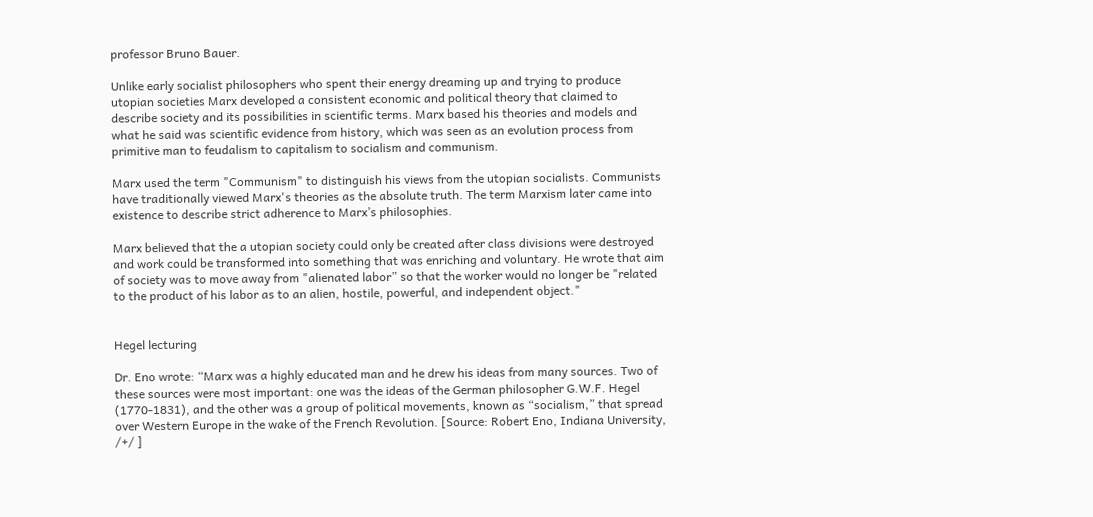professor Bruno Bauer.

Unlike early socialist philosophers who spent their energy dreaming up and trying to produce utopian societies Marx developed a consistent economic and political theory that claimed to describe society and its possibilities in scientific terms. Marx based his theories and models and what he said was scientific evidence from history, which was seen as an evolution process from primitive man to feudalism to capitalism to socialism and communism.

Marx used the term "Communism" to distinguish his views from the utopian socialists. Communists have traditionally viewed Marx's theories as the absolute truth. The term Marxism later came into existence to describe strict adherence to Marx’s philosophies.

Marx believed that the a utopian society could only be created after class divisions were destroyed and work could be transformed into something that was enriching and voluntary. He wrote that aim of society was to move away from "alienated labor” so that the worker would no longer be "related to the product of his labor as to an alien, hostile, powerful, and independent object."


Hegel lecturing

Dr. Eno wrote: “Marx was a highly educated man and he drew his ideas from many sources. Two of these sources were most important: one was the ideas of the German philosopher G.W.F. Hegel (1770-1831), and the other was a group of political movements, known as “socialism,” that spread over Western Europe in the wake of the French Revolution. [Source: Robert Eno, Indiana University, /+/ ]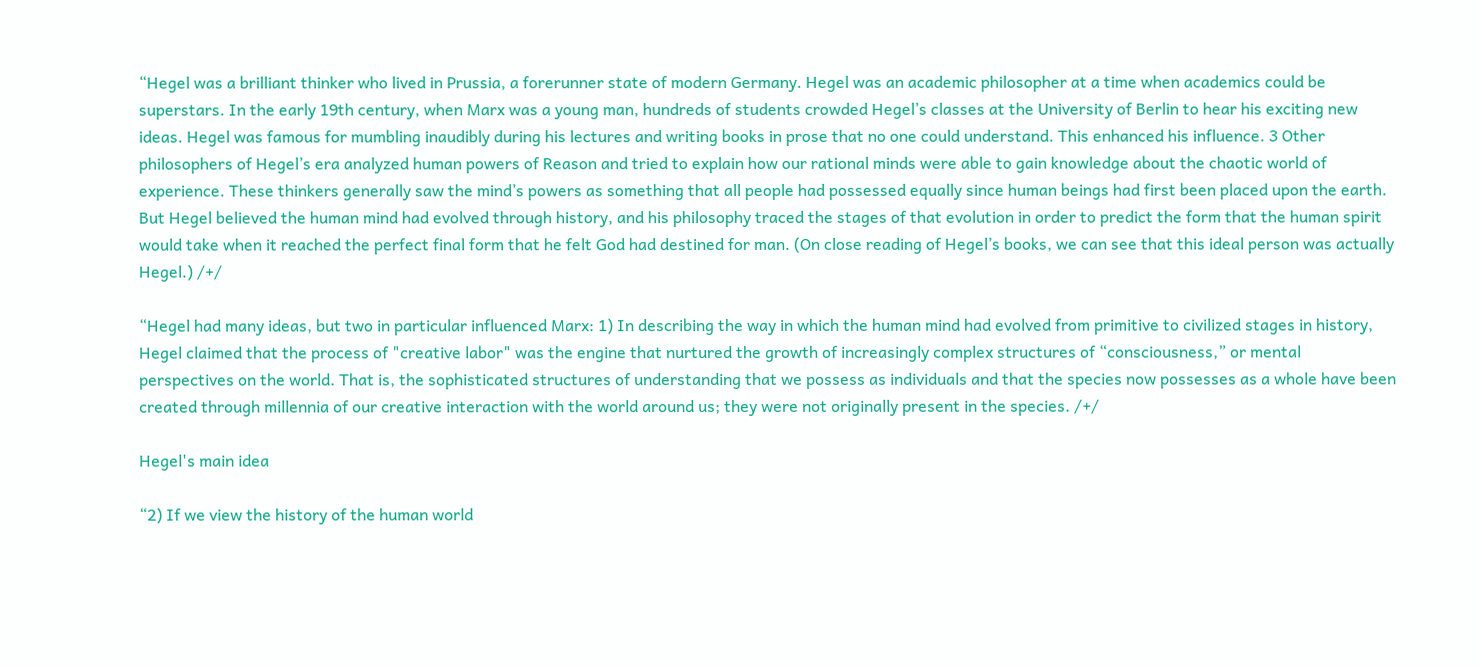“Hegel was a brilliant thinker who lived in Prussia, a forerunner state of modern Germany. Hegel was an academic philosopher at a time when academics could be superstars. In the early 19th century, when Marx was a young man, hundreds of students crowded Hegel’s classes at the University of Berlin to hear his exciting new ideas. Hegel was famous for mumbling inaudibly during his lectures and writing books in prose that no one could understand. This enhanced his influence. 3 Other philosophers of Hegel’s era analyzed human powers of Reason and tried to explain how our rational minds were able to gain knowledge about the chaotic world of experience. These thinkers generally saw the mind’s powers as something that all people had possessed equally since human beings had first been placed upon the earth. But Hegel believed the human mind had evolved through history, and his philosophy traced the stages of that evolution in order to predict the form that the human spirit would take when it reached the perfect final form that he felt God had destined for man. (On close reading of Hegel’s books, we can see that this ideal person was actually Hegel.) /+/

“Hegel had many ideas, but two in particular influenced Marx: 1) In describing the way in which the human mind had evolved from primitive to civilized stages in history, Hegel claimed that the process of "creative labor" was the engine that nurtured the growth of increasingly complex structures of “consciousness,” or mental perspectives on the world. That is, the sophisticated structures of understanding that we possess as individuals and that the species now possesses as a whole have been created through millennia of our creative interaction with the world around us; they were not originally present in the species. /+/

Hegel's main idea

“2) If we view the history of the human world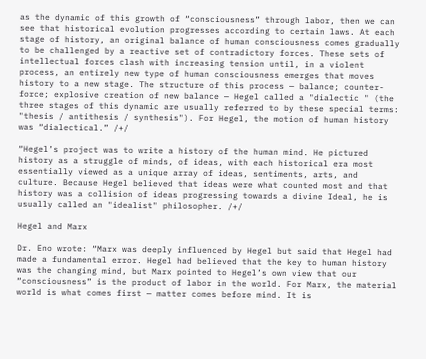as the dynamic of this growth of “consciousness” through labor, then we can see that historical evolution progresses according to certain laws. At each stage of history, an original balance of human consciousness comes gradually to be challenged by a reactive set of contradictory forces. These sets of intellectual forces clash with increasing tension until, in a violent process, an entirely new type of human consciousness emerges that moves history to a new stage. The structure of this process — balance; counter-force; explosive creation of new balance — Hegel called a "dialectic " (the three stages of this dynamic are usually referred to by these special terms: "thesis / antithesis / synthesis"). For Hegel, the motion of human history was “dialectical.” /+/

“Hegel’s project was to write a history of the human mind. He pictured history as a struggle of minds, of ideas, with each historical era most essentially viewed as a unique array of ideas, sentiments, arts, and culture. Because Hegel believed that ideas were what counted most and that history was a collision of ideas progressing towards a divine Ideal, he is usually called an "idealist" philosopher. /+/

Hegel and Marx

Dr. Eno wrote: “Marx was deeply influenced by Hegel but said that Hegel had made a fundamental error. Hegel had believed that the key to human history was the changing mind, but Marx pointed to Hegel’s own view that our “consciousness” is the product of labor in the world. For Marx, the material world is what comes first — matter comes before mind. It is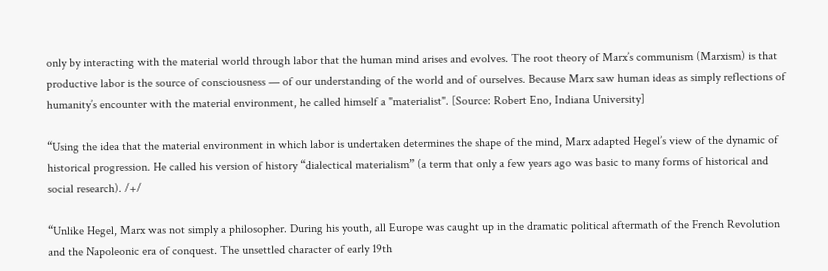only by interacting with the material world through labor that the human mind arises and evolves. The root theory of Marx’s communism (Marxism) is that productive labor is the source of consciousness — of our understanding of the world and of ourselves. Because Marx saw human ideas as simply reflections of humanity’s encounter with the material environment, he called himself a "materialist". [Source: Robert Eno, Indiana University]

“Using the idea that the material environment in which labor is undertaken determines the shape of the mind, Marx adapted Hegel’s view of the dynamic of historical progression. He called his version of history “dialectical materialism” (a term that only a few years ago was basic to many forms of historical and social research). /+/

“Unlike Hegel, Marx was not simply a philosopher. During his youth, all Europe was caught up in the dramatic political aftermath of the French Revolution and the Napoleonic era of conquest. The unsettled character of early 19th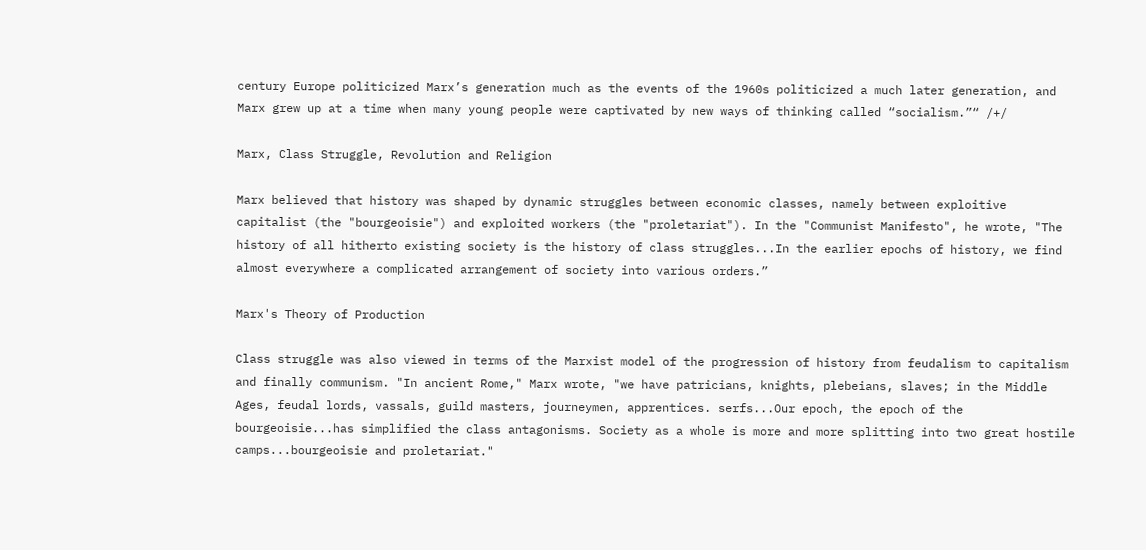century Europe politicized Marx’s generation much as the events of the 1960s politicized a much later generation, and Marx grew up at a time when many young people were captivated by new ways of thinking called “socialism.”“ /+/

Marx, Class Struggle, Revolution and Religion

Marx believed that history was shaped by dynamic struggles between economic classes, namely between exploitive capitalist (the "bourgeoisie") and exploited workers (the "proletariat"). In the "Communist Manifesto", he wrote, "The history of all hitherto existing society is the history of class struggles...In the earlier epochs of history, we find almost everywhere a complicated arrangement of society into various orders.”

Marx's Theory of Production

Class struggle was also viewed in terms of the Marxist model of the progression of history from feudalism to capitalism and finally communism. "In ancient Rome," Marx wrote, "we have patricians, knights, plebeians, slaves; in the Middle Ages, feudal lords, vassals, guild masters, journeymen, apprentices. serfs...Our epoch, the epoch of the bourgeoisie...has simplified the class antagonisms. Society as a whole is more and more splitting into two great hostile camps...bourgeoisie and proletariat."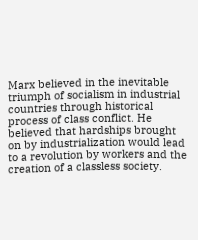Marx believed in the inevitable triumph of socialism in industrial countries through historical process of class conflict. He believed that hardships brought on by industrialization would lead to a revolution by workers and the creation of a classless society.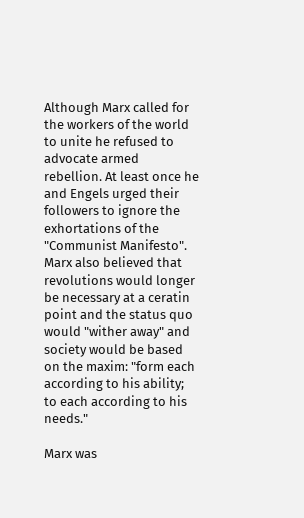Although Marx called for the workers of the world to unite he refused to advocate armed rebellion. At least once he and Engels urged their followers to ignore the exhortations of the "Communist Manifesto". Marx also believed that revolutions would longer be necessary at a ceratin point and the status quo would "wither away" and society would be based on the maxim: "form each according to his ability; to each according to his needs."

Marx was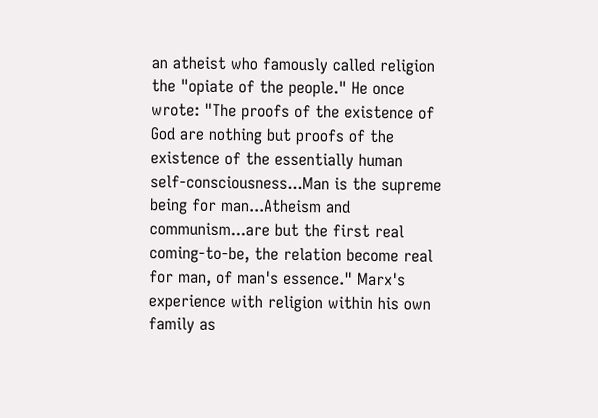an atheist who famously called religion the "opiate of the people." He once wrote: "The proofs of the existence of God are nothing but proofs of the existence of the essentially human self-consciousness...Man is the supreme being for man...Atheism and communism...are but the first real coming-to-be, the relation become real for man, of man's essence." Marx's experience with religion within his own family as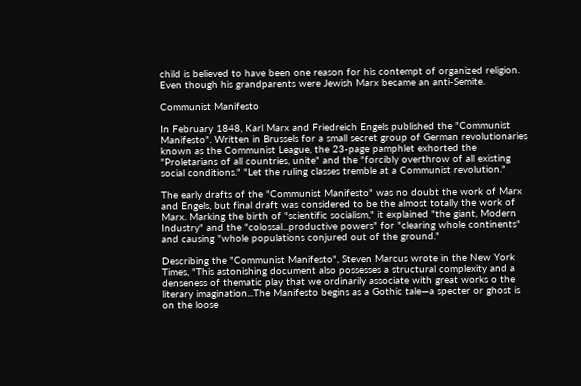child is believed to have been one reason for his contempt of organized religion. Even though his grandparents were Jewish Marx became an anti-Semite.

Communist Manifesto

In February 1848, Karl Marx and Friedreich Engels published the "Communist Manifesto". Written in Brussels for a small secret group of German revolutionaries known as the Communist League, the 23-page pamphlet exhorted the "Proletarians of all countries, unite" and the "forcibly overthrow of all existing social conditions." "Let the ruling classes tremble at a Communist revolution."

The early drafts of the "Communist Manifesto" was no doubt the work of Marx and Engels, but final draft was considered to be the almost totally the work of Marx. Marking the birth of "scientific socialism," it explained "the giant, Modern Industry" and the "colossal...productive powers" for "clearing whole continents" and causing "whole populations conjured out of the ground."

Describing the "Communist Manifesto", Steven Marcus wrote in the New York Times, "This astonishing document also possesses a structural complexity and a denseness of thematic play that we ordinarily associate with great works o the literary imagination...The Manifesto begins as a Gothic tale—a specter or ghost is on the loose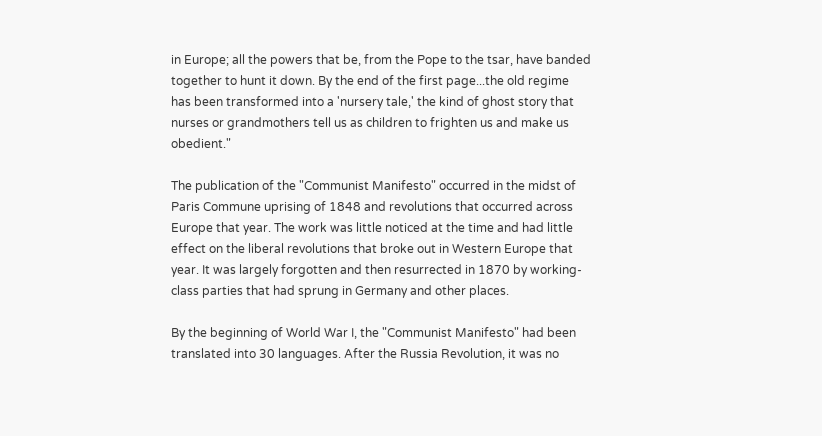in Europe; all the powers that be, from the Pope to the tsar, have banded together to hunt it down. By the end of the first page...the old regime has been transformed into a 'nursery tale,' the kind of ghost story that nurses or grandmothers tell us as children to frighten us and make us obedient."

The publication of the "Communist Manifesto" occurred in the midst of Paris Commune uprising of 1848 and revolutions that occurred across Europe that year. The work was little noticed at the time and had little effect on the liberal revolutions that broke out in Western Europe that year. It was largely forgotten and then resurrected in 1870 by working-class parties that had sprung in Germany and other places.

By the beginning of World War I, the "Communist Manifesto" had been translated into 30 languages. After the Russia Revolution, it was no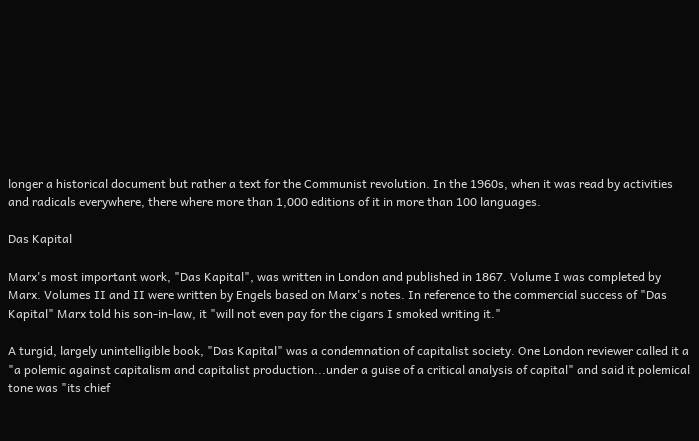longer a historical document but rather a text for the Communist revolution. In the 1960s, when it was read by activities and radicals everywhere, there where more than 1,000 editions of it in more than 100 languages.

Das Kapital

Marx's most important work, "Das Kapital", was written in London and published in 1867. Volume I was completed by Marx. Volumes II and II were written by Engels based on Marx's notes. In reference to the commercial success of "Das Kapital" Marx told his son-in-law, it "will not even pay for the cigars I smoked writing it."

A turgid, largely unintelligible book, "Das Kapital" was a condemnation of capitalist society. One London reviewer called it a "a polemic against capitalism and capitalist production...under a guise of a critical analysis of capital" and said it polemical tone was "its chief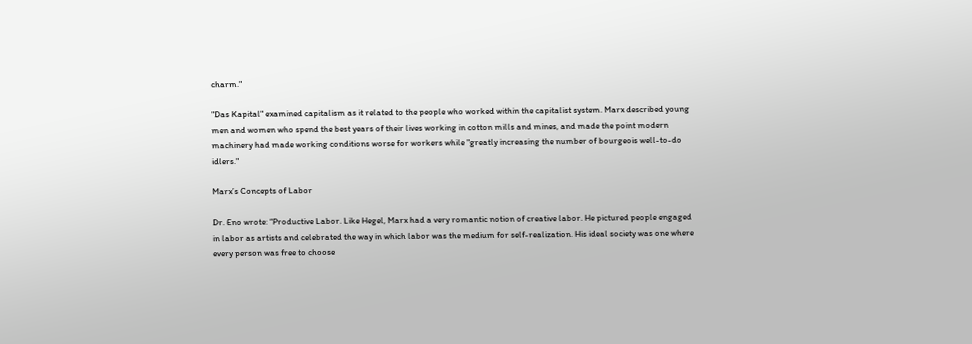charm."

"Das Kapital" examined capitalism as it related to the people who worked within the capitalist system. Marx described young men and women who spend the best years of their lives working in cotton mills and mines, and made the point modern machinery had made working conditions worse for workers while "greatly increasing the number of bourgeois well-to-do idlers."

Marx’s Concepts of Labor

Dr. Eno wrote: “Productive Labor. Like Hegel, Marx had a very romantic notion of creative labor. He pictured people engaged in labor as artists and celebrated the way in which labor was the medium for self-realization. His ideal society was one where every person was free to choose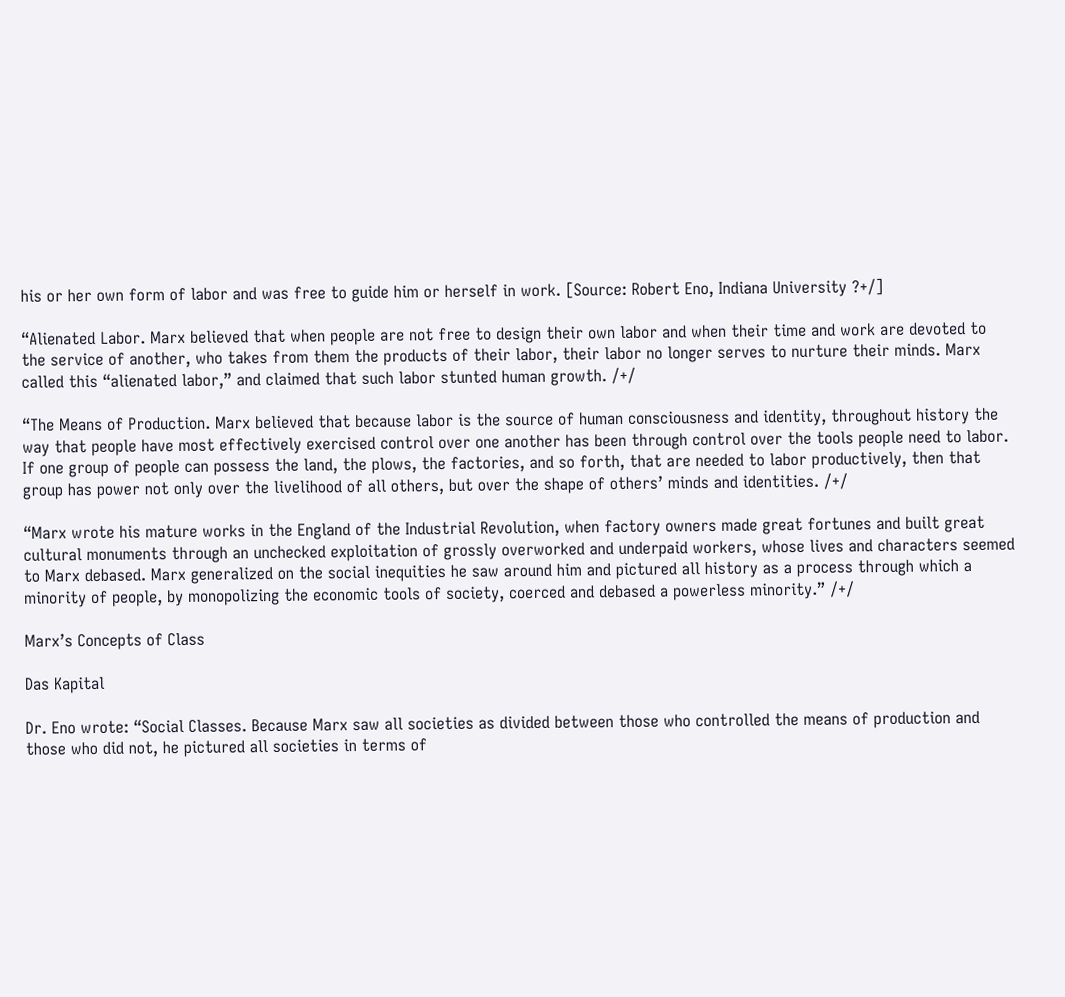his or her own form of labor and was free to guide him or herself in work. [Source: Robert Eno, Indiana University ?+/]

“Alienated Labor. Marx believed that when people are not free to design their own labor and when their time and work are devoted to the service of another, who takes from them the products of their labor, their labor no longer serves to nurture their minds. Marx called this “alienated labor,” and claimed that such labor stunted human growth. /+/

“The Means of Production. Marx believed that because labor is the source of human consciousness and identity, throughout history the way that people have most effectively exercised control over one another has been through control over the tools people need to labor. If one group of people can possess the land, the plows, the factories, and so forth, that are needed to labor productively, then that group has power not only over the livelihood of all others, but over the shape of others’ minds and identities. /+/

“Marx wrote his mature works in the England of the Industrial Revolution, when factory owners made great fortunes and built great cultural monuments through an unchecked exploitation of grossly overworked and underpaid workers, whose lives and characters seemed to Marx debased. Marx generalized on the social inequities he saw around him and pictured all history as a process through which a minority of people, by monopolizing the economic tools of society, coerced and debased a powerless minority.” /+/

Marx’s Concepts of Class

Das Kapital

Dr. Eno wrote: “Social Classes. Because Marx saw all societies as divided between those who controlled the means of production and those who did not, he pictured all societies in terms of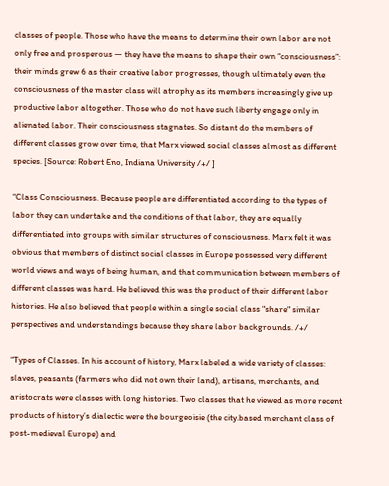classes of people. Those who have the means to determine their own labor are not only free and prosperous — they have the means to shape their own “consciousness”: their minds grew 6 as their creative labor progresses, though ultimately even the consciousness of the master class will atrophy as its members increasingly give up productive labor altogether. Those who do not have such liberty engage only in alienated labor. Their consciousness stagnates. So distant do the members of different classes grow over time, that Marx viewed social classes almost as different species. [Source: Robert Eno, Indiana University /+/ ]

“Class Consciousness. Because people are differentiated according to the types of labor they can undertake and the conditions of that labor, they are equally differentiated into groups with similar structures of consciousness. Marx felt it was obvious that members of distinct social classes in Europe possessed very different world views and ways of being human, and that communication between members of different classes was hard. He believed this was the product of their different labor histories. He also believed that people within a single social class "share" similar perspectives and understandings because they share labor backgrounds. /+/

“Types of Classes. In his account of history, Marx labeled a wide variety of classes: slaves, peasants (farmers who did not own their land), artisans, merchants, and aristocrats were classes with long histories. Two classes that he viewed as more recent products of history’s dialectic were the bourgeoisie (the city.based merchant class of post-medieval Europe) and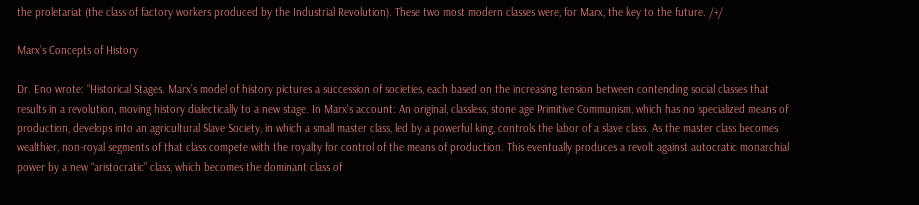the proletariat (the class of factory workers produced by the Industrial Revolution). These two most modern classes were, for Marx, the key to the future. /+/

Marx’s Concepts of History

Dr. Eno wrote: “Historical Stages. Marx’s model of history pictures a succession of societies, each based on the increasing tension between contending social classes that results in a revolution, moving history dialectically to a new stage. In Marx’s account: An original, classless, stone age Primitive Communism, which has no specialized means of production, develops into an agricultural Slave Society, in which a small master class, led by a powerful king, controls the labor of a slave class. As the master class becomes wealthier, non-royal segments of that class compete with the royalty for control of the means of production. This eventually produces a revolt against autocratic monarchial power by a new “aristocratic” class, which becomes the dominant class of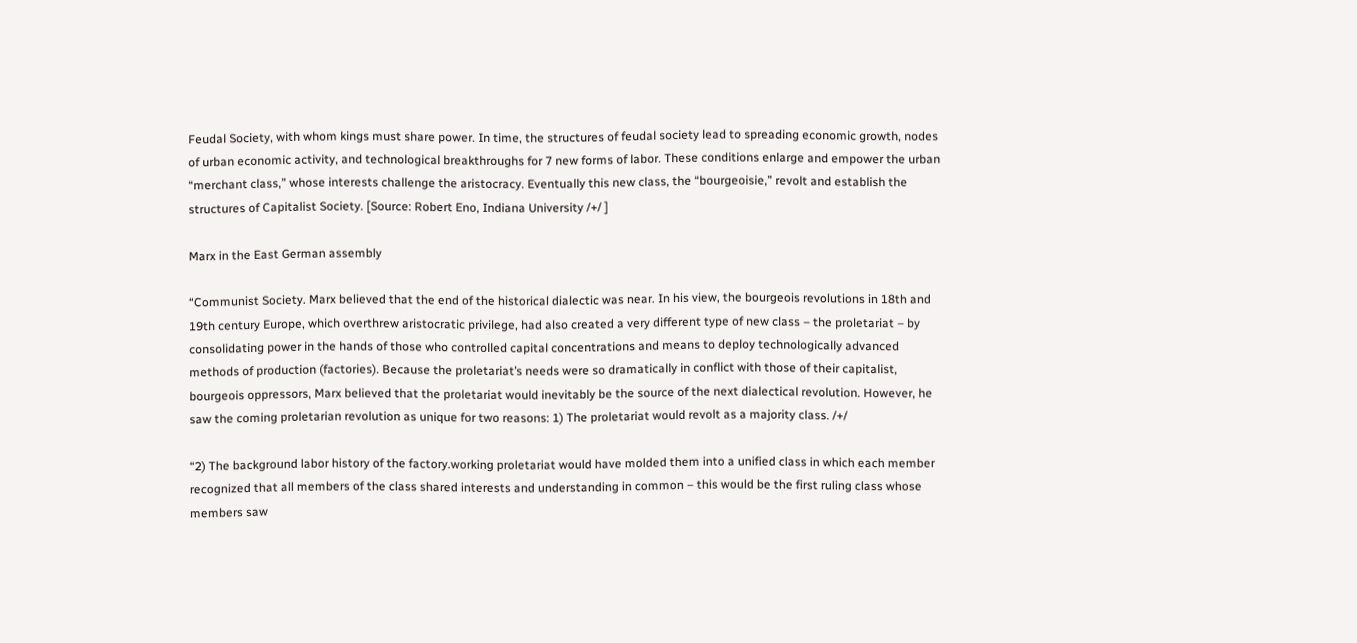Feudal Society, with whom kings must share power. In time, the structures of feudal society lead to spreading economic growth, nodes of urban economic activity, and technological breakthroughs for 7 new forms of labor. These conditions enlarge and empower the urban “merchant class,” whose interests challenge the aristocracy. Eventually this new class, the “bourgeoisie,” revolt and establish the structures of Capitalist Society. [Source: Robert Eno, Indiana University /+/ ]

Marx in the East German assembly

“Communist Society. Marx believed that the end of the historical dialectic was near. In his view, the bourgeois revolutions in 18th and 19th century Europe, which overthrew aristocratic privilege, had also created a very different type of new class – the proletariat – by consolidating power in the hands of those who controlled capital concentrations and means to deploy technologically advanced methods of production (factories). Because the proletariat’s needs were so dramatically in conflict with those of their capitalist, bourgeois oppressors, Marx believed that the proletariat would inevitably be the source of the next dialectical revolution. However, he saw the coming proletarian revolution as unique for two reasons: 1) The proletariat would revolt as a majority class. /+/

“2) The background labor history of the factory.working proletariat would have molded them into a unified class in which each member recognized that all members of the class shared interests and understanding in common – this would be the first ruling class whose members saw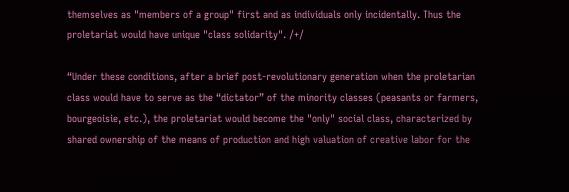themselves as "members of a group" first and as individuals only incidentally. Thus the proletariat would have unique "class solidarity". /+/

“Under these conditions, after a brief post-revolutionary generation when the proletarian class would have to serve as the “dictator” of the minority classes (peasants or farmers, bourgeoisie, etc.), the proletariat would become the "only" social class, characterized by shared ownership of the means of production and high valuation of creative labor for the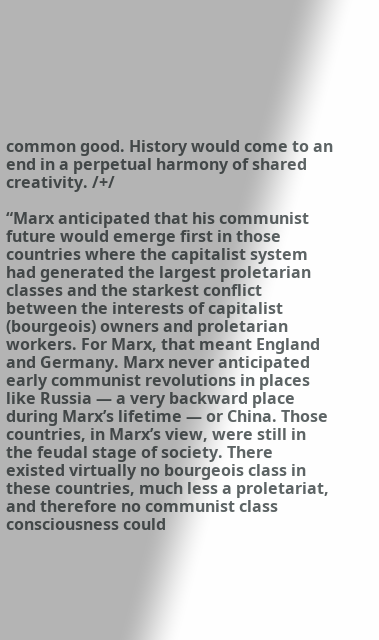common good. History would come to an end in a perpetual harmony of shared creativity. /+/

“Marx anticipated that his communist future would emerge first in those countries where the capitalist system had generated the largest proletarian classes and the starkest conflict between the interests of capitalist (bourgeois) owners and proletarian workers. For Marx, that meant England and Germany. Marx never anticipated early communist revolutions in places like Russia — a very backward place during Marx’s lifetime — or China. Those countries, in Marx’s view, were still in the feudal stage of society. There existed virtually no bourgeois class in these countries, much less a proletariat, and therefore no communist class consciousness could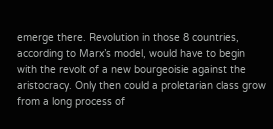emerge there. Revolution in those 8 countries, according to Marx’s model, would have to begin with the revolt of a new bourgeoisie against the aristocracy. Only then could a proletarian class grow from a long process of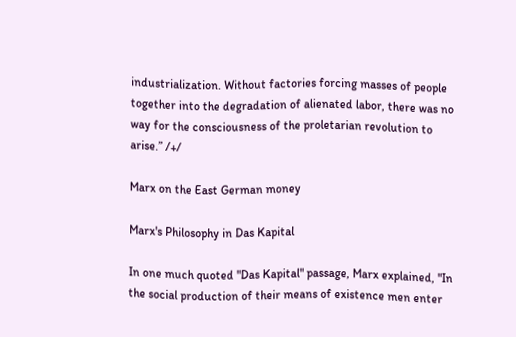industrialization. Without factories forcing masses of people together into the degradation of alienated labor, there was no way for the consciousness of the proletarian revolution to arise.” /+/

Marx on the East German money

Marx's Philosophy in Das Kapital

In one much quoted "Das Kapital" passage, Marx explained, "In the social production of their means of existence men enter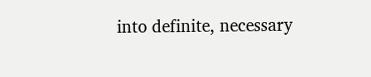into definite, necessary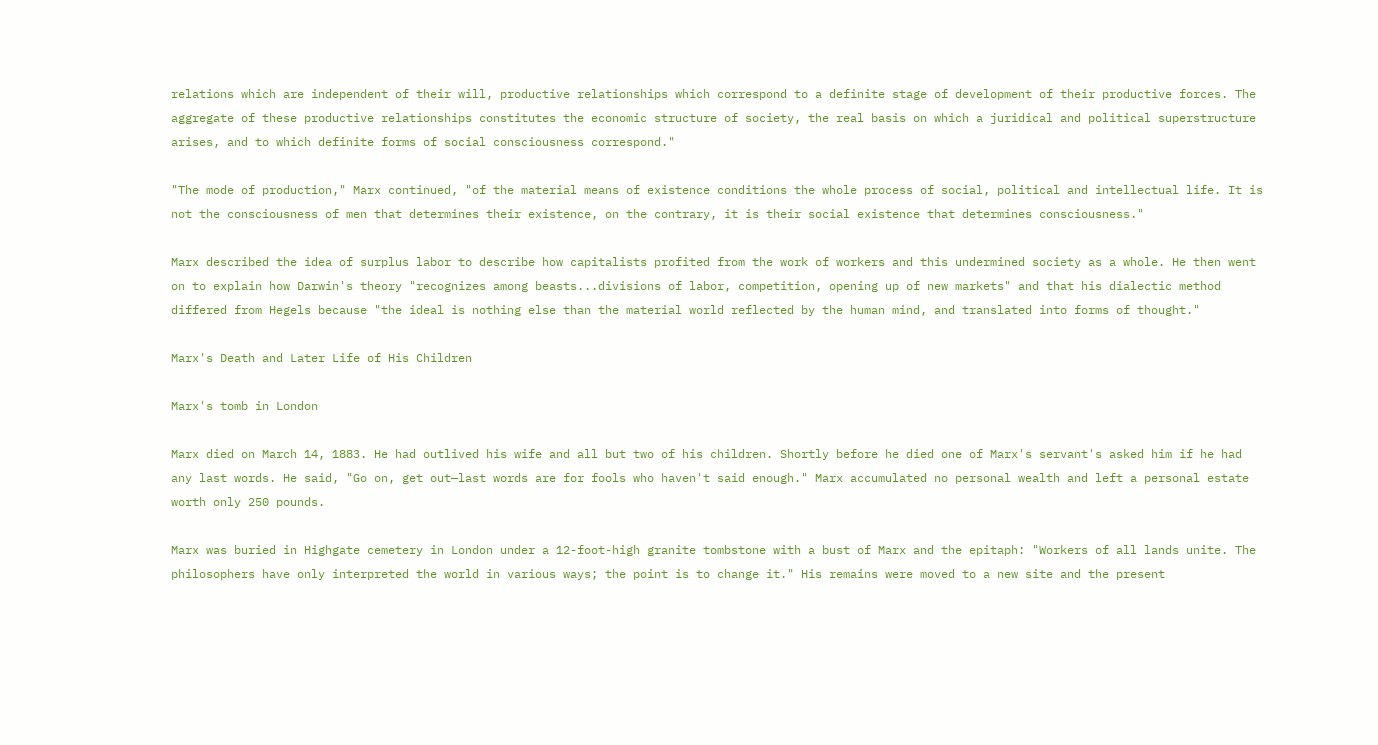relations which are independent of their will, productive relationships which correspond to a definite stage of development of their productive forces. The aggregate of these productive relationships constitutes the economic structure of society, the real basis on which a juridical and political superstructure arises, and to which definite forms of social consciousness correspond."

"The mode of production," Marx continued, "of the material means of existence conditions the whole process of social, political and intellectual life. It is not the consciousness of men that determines their existence, on the contrary, it is their social existence that determines consciousness."

Marx described the idea of surplus labor to describe how capitalists profited from the work of workers and this undermined society as a whole. He then went on to explain how Darwin's theory "recognizes among beasts...divisions of labor, competition, opening up of new markets" and that his dialectic method differed from Hegels because "the ideal is nothing else than the material world reflected by the human mind, and translated into forms of thought."

Marx's Death and Later Life of His Children

Marx's tomb in London

Marx died on March 14, 1883. He had outlived his wife and all but two of his children. Shortly before he died one of Marx's servant's asked him if he had any last words. He said, "Go on, get out—last words are for fools who haven't said enough." Marx accumulated no personal wealth and left a personal estate worth only 250 pounds.

Marx was buried in Highgate cemetery in London under a 12-foot-high granite tombstone with a bust of Marx and the epitaph: "Workers of all lands unite. The philosophers have only interpreted the world in various ways; the point is to change it." His remains were moved to a new site and the present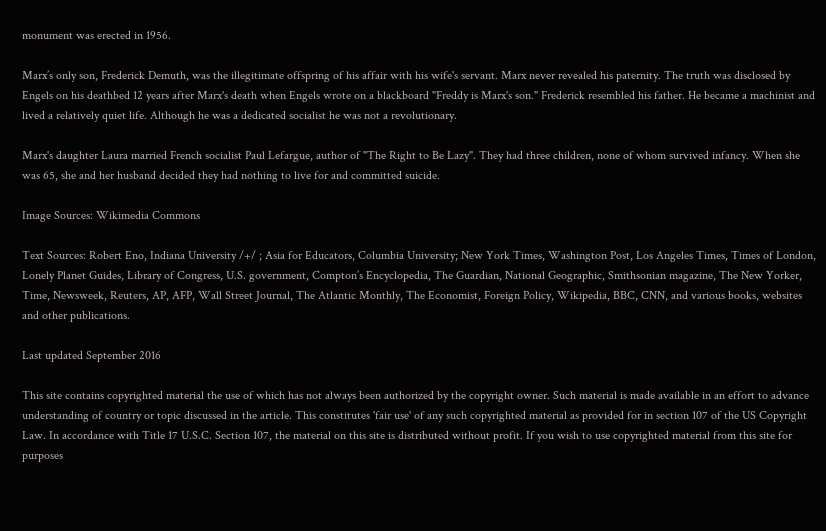monument was erected in 1956.

Marx’s only son, Frederick Demuth, was the illegitimate offspring of his affair with his wife's servant. Marx never revealed his paternity. The truth was disclosed by Engels on his deathbed 12 years after Marx's death when Engels wrote on a blackboard "Freddy is Marx's son." Frederick resembled his father. He became a machinist and lived a relatively quiet life. Although he was a dedicated socialist he was not a revolutionary.

Marx's daughter Laura married French socialist Paul Lefargue, author of "The Right to Be Lazy". They had three children, none of whom survived infancy. When she was 65, she and her husband decided they had nothing to live for and committed suicide.

Image Sources: Wikimedia Commons

Text Sources: Robert Eno, Indiana University /+/ ; Asia for Educators, Columbia University; New York Times, Washington Post, Los Angeles Times, Times of London, Lonely Planet Guides, Library of Congress, U.S. government, Compton’s Encyclopedia, The Guardian, National Geographic, Smithsonian magazine, The New Yorker, Time, Newsweek, Reuters, AP, AFP, Wall Street Journal, The Atlantic Monthly, The Economist, Foreign Policy, Wikipedia, BBC, CNN, and various books, websites and other publications.

Last updated September 2016

This site contains copyrighted material the use of which has not always been authorized by the copyright owner. Such material is made available in an effort to advance understanding of country or topic discussed in the article. This constitutes 'fair use' of any such copyrighted material as provided for in section 107 of the US Copyright Law. In accordance with Title 17 U.S.C. Section 107, the material on this site is distributed without profit. If you wish to use copyrighted material from this site for purposes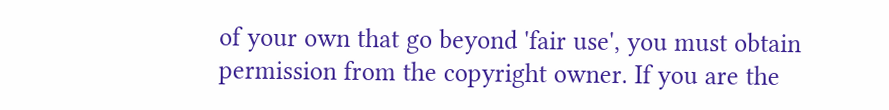of your own that go beyond 'fair use', you must obtain permission from the copyright owner. If you are the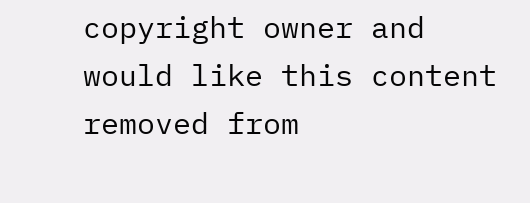copyright owner and would like this content removed from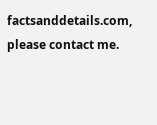factsanddetails.com, please contact me.